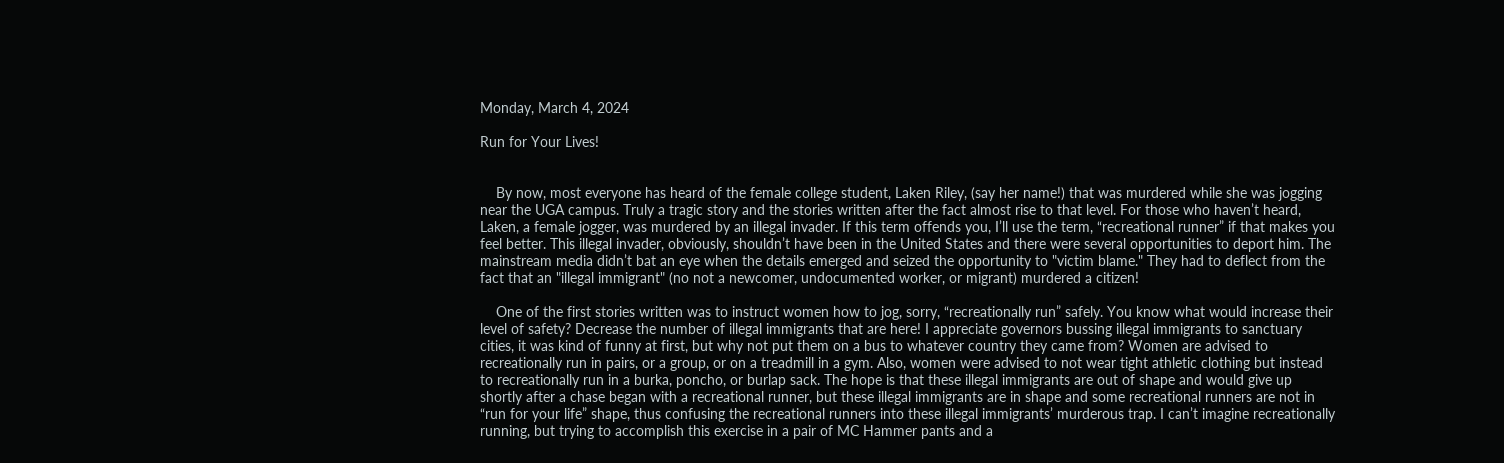Monday, March 4, 2024

Run for Your Lives!


    By now, most everyone has heard of the female college student, Laken Riley, (say her name!) that was murdered while she was jogging near the UGA campus. Truly a tragic story and the stories written after the fact almost rise to that level. For those who haven’t heard, Laken, a female jogger, was murdered by an illegal invader. If this term offends you, I’ll use the term, “recreational runner” if that makes you feel better. This illegal invader, obviously, shouldn’t have been in the United States and there were several opportunities to deport him. The mainstream media didn’t bat an eye when the details emerged and seized the opportunity to "victim blame." They had to deflect from the fact that an "illegal immigrant" (no not a newcomer, undocumented worker, or migrant) murdered a citizen!

    One of the first stories written was to instruct women how to jog, sorry, “recreationally run” safely. You know what would increase their level of safety? Decrease the number of illegal immigrants that are here! I appreciate governors bussing illegal immigrants to sanctuary cities, it was kind of funny at first, but why not put them on a bus to whatever country they came from? Women are advised to recreationally run in pairs, or a group, or on a treadmill in a gym. Also, women were advised to not wear tight athletic clothing but instead to recreationally run in a burka, poncho, or burlap sack. The hope is that these illegal immigrants are out of shape and would give up shortly after a chase began with a recreational runner, but these illegal immigrants are in shape and some recreational runners are not in “run for your life” shape, thus confusing the recreational runners into these illegal immigrants’ murderous trap. I can’t imagine recreationally running, but trying to accomplish this exercise in a pair of MC Hammer pants and a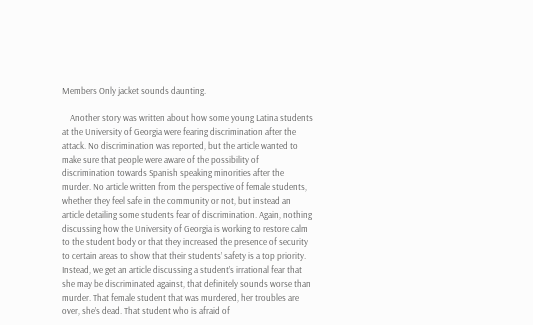Members Only jacket sounds daunting.

    Another story was written about how some young Latina students at the University of Georgia were fearing discrimination after the attack. No discrimination was reported, but the article wanted to make sure that people were aware of the possibility of discrimination towards Spanish speaking minorities after the murder. No article written from the perspective of female students, whether they feel safe in the community or not, but instead an article detailing some students fear of discrimination. Again, nothing discussing how the University of Georgia is working to restore calm to the student body or that they increased the presence of security to certain areas to show that their students’ safety is a top priority. Instead, we get an article discussing a student’s irrational fear that she may be discriminated against, that definitely sounds worse than murder. That female student that was murdered, her troubles are over, she’s dead. That student who is afraid of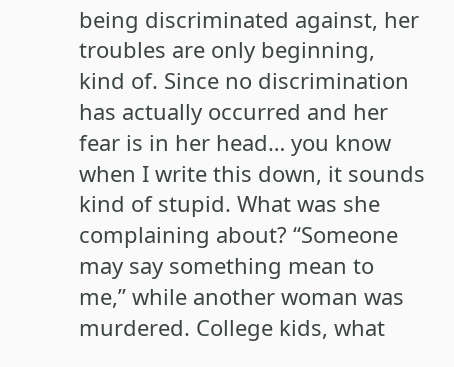being discriminated against, her troubles are only beginning, kind of. Since no discrimination has actually occurred and her fear is in her head… you know when I write this down, it sounds kind of stupid. What was she complaining about? “Someone may say something mean to me,” while another woman was murdered. College kids, what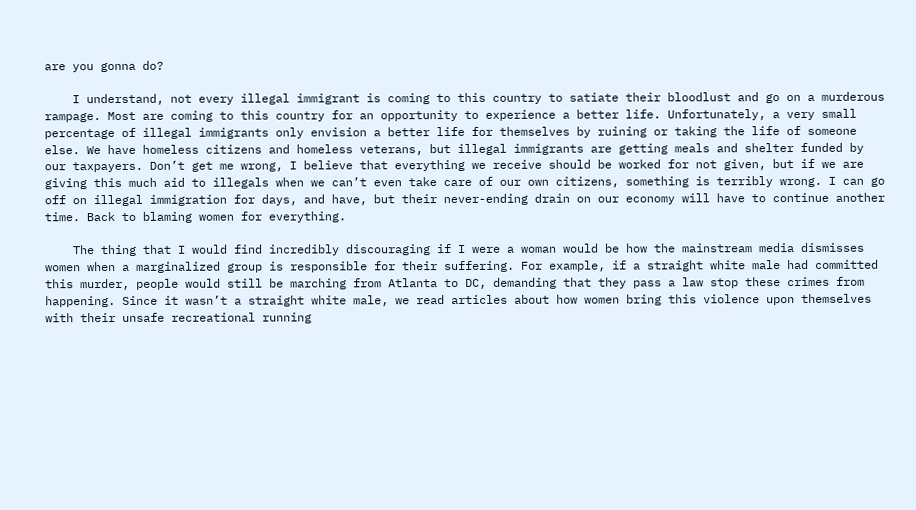are you gonna do?

    I understand, not every illegal immigrant is coming to this country to satiate their bloodlust and go on a murderous rampage. Most are coming to this country for an opportunity to experience a better life. Unfortunately, a very small percentage of illegal immigrants only envision a better life for themselves by ruining or taking the life of someone else. We have homeless citizens and homeless veterans, but illegal immigrants are getting meals and shelter funded by our taxpayers. Don’t get me wrong, I believe that everything we receive should be worked for not given, but if we are giving this much aid to illegals when we can’t even take care of our own citizens, something is terribly wrong. I can go off on illegal immigration for days, and have, but their never-ending drain on our economy will have to continue another time. Back to blaming women for everything.

    The thing that I would find incredibly discouraging if I were a woman would be how the mainstream media dismisses women when a marginalized group is responsible for their suffering. For example, if a straight white male had committed this murder, people would still be marching from Atlanta to DC, demanding that they pass a law stop these crimes from happening. Since it wasn’t a straight white male, we read articles about how women bring this violence upon themselves with their unsafe recreational running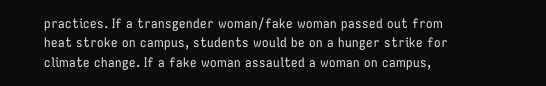practices. If a transgender woman/fake woman passed out from heat stroke on campus, students would be on a hunger strike for climate change. If a fake woman assaulted a woman on campus,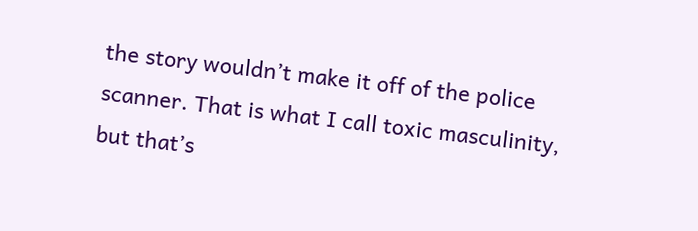the story wouldn’t make it off of the police scanner. That is what I call toxic masculinity, but that’s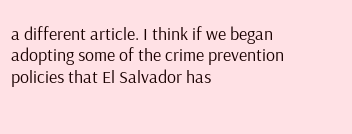a different article. I think if we began adopting some of the crime prevention policies that El Salvador has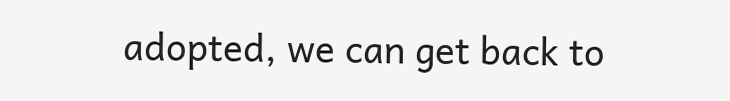adopted, we can get back to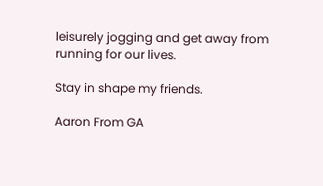leisurely jogging and get away from running for our lives.

Stay in shape my friends.

Aaron From GA